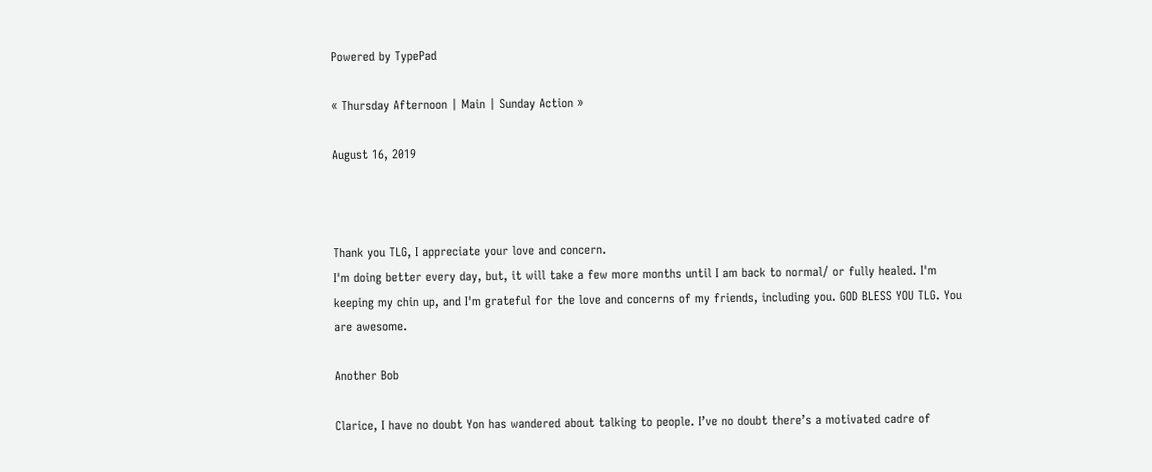Powered by TypePad

« Thursday Afternoon | Main | Sunday Action »

August 16, 2019



Thank you TLG, I appreciate your love and concern.
I'm doing better every day, but, it will take a few more months until I am back to normal/ or fully healed. I'm keeping my chin up, and I'm grateful for the love and concerns of my friends, including you. GOD BLESS YOU TLG. You are awesome.

Another Bob

Clarice, I have no doubt Yon has wandered about talking to people. I’ve no doubt there’s a motivated cadre of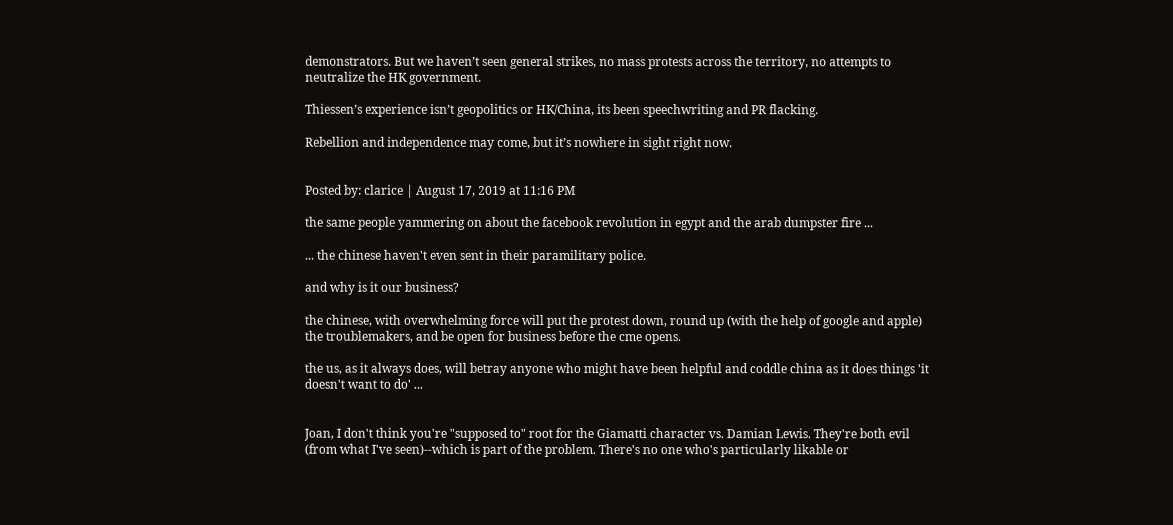demonstrators. But we haven’t seen general strikes, no mass protests across the territory, no attempts to neutralize the HK government.

Thiessen’s experience isn’t geopolitics or HK/China, its been speechwriting and PR flacking.

Rebellion and independence may come, but it’s nowhere in sight right now.


Posted by: clarice | August 17, 2019 at 11:16 PM

the same people yammering on about the facebook revolution in egypt and the arab dumpster fire ...

... the chinese haven't even sent in their paramilitary police.

and why is it our business?

the chinese, with overwhelming force will put the protest down, round up (with the help of google and apple) the troublemakers, and be open for business before the cme opens.

the us, as it always does, will betray anyone who might have been helpful and coddle china as it does things 'it doesn't want to do' ...


Joan, I don't think you're "supposed to" root for the Giamatti character vs. Damian Lewis. They're both evil (from what I've seen)--which is part of the problem. There's no one who's particularly likable or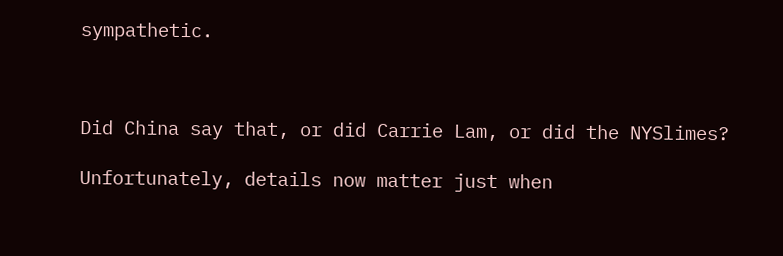sympathetic.



Did China say that, or did Carrie Lam, or did the NYSlimes?

Unfortunately, details now matter just when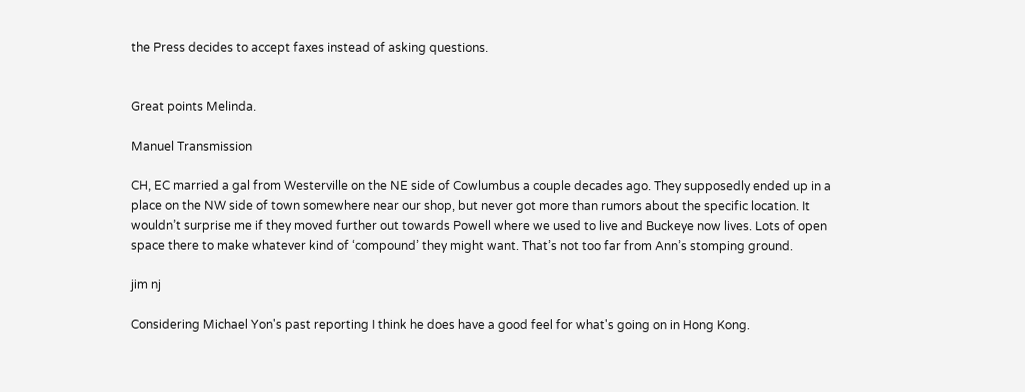the Press decides to accept faxes instead of asking questions.


Great points Melinda.

Manuel Transmission

CH, EC married a gal from Westerville on the NE side of Cowlumbus a couple decades ago. They supposedly ended up in a place on the NW side of town somewhere near our shop, but never got more than rumors about the specific location. It wouldn’t surprise me if they moved further out towards Powell where we used to live and Buckeye now lives. Lots of open space there to make whatever kind of ‘compound’ they might want. That’s not too far from Ann’s stomping ground.

jim nj

Considering Michael Yon's past reporting I think he does have a good feel for what's going on in Hong Kong.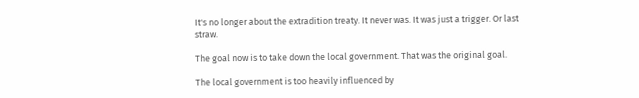It's no longer about the extradition treaty. It never was. It was just a trigger. Or last straw.

The goal now is to take down the local government. That was the original goal.

The local government is too heavily influenced by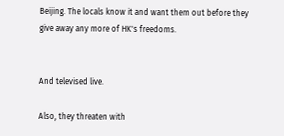Beijing. The locals know it and want them out before they give away any more of HK's freedoms.


And televised live.

Also, they threaten with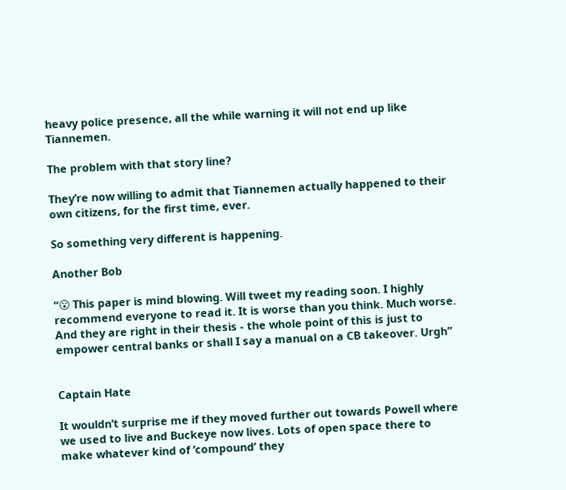heavy police presence, all the while warning it will not end up like Tiannemen.

The problem with that story line?

They’re now willing to admit that Tiannemen actually happened to their own citizens, for the first time, ever.

So something very different is happening.

Another Bob

“😮 This paper is mind blowing. Will tweet my reading soon. I highly recommend everyone to read it. It is worse than you think. Much worse. And they are right in their thesis - the whole point of this is just to empower central banks or shall I say a manual on a CB takeover. Urgh”


Captain Hate

It wouldn’t surprise me if they moved further out towards Powell where we used to live and Buckeye now lives. Lots of open space there to make whatever kind of ‘compound’ they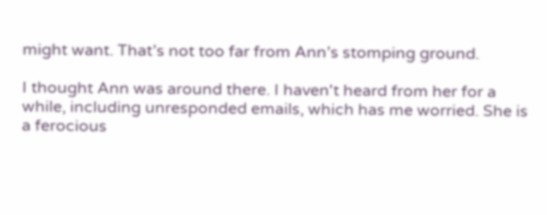might want. That’s not too far from Ann’s stomping ground.

I thought Ann was around there. I haven't heard from her for a while, including unresponded emails, which has me worried. She is a ferocious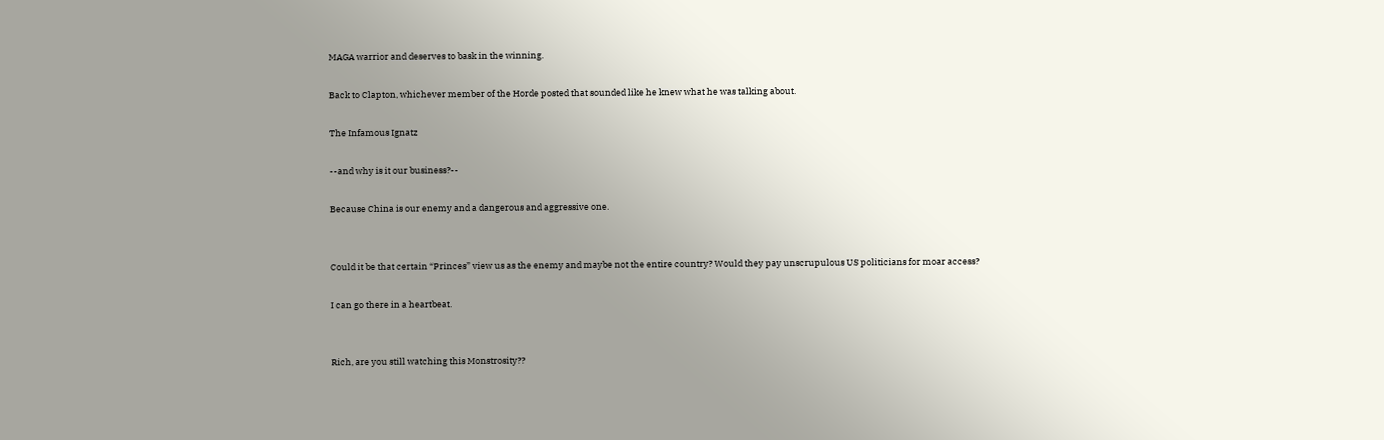MAGA warrior and deserves to bask in the winning.

Back to Clapton, whichever member of the Horde posted that sounded like he knew what he was talking about.

The Infamous Ignatz

--and why is it our business?--

Because China is our enemy and a dangerous and aggressive one.


Could it be that certain “Princes” view us as the enemy and maybe not the entire country? Would they pay unscrupulous US politicians for moar access?

I can go there in a heartbeat.


Rich, are you still watching this Monstrosity??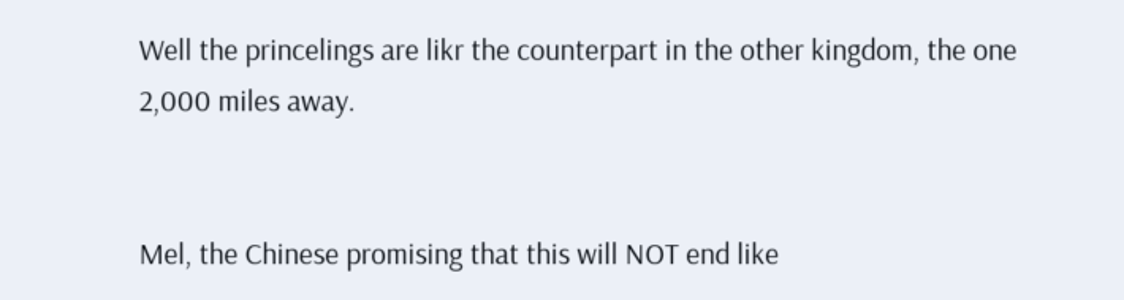Well the princelings are likr the counterpart in the other kingdom, the one 2,000 miles away.


Mel, the Chinese promising that this will NOT end like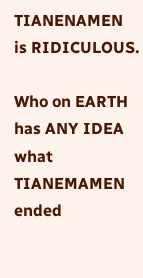TIANENAMEN is RIDICULOUS.

Who on EARTH has ANY IDEA what TIANEMAMEN ended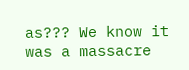as??? We know it was a massacre